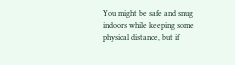You might be safe and snug indoors while keeping some physical distance, but if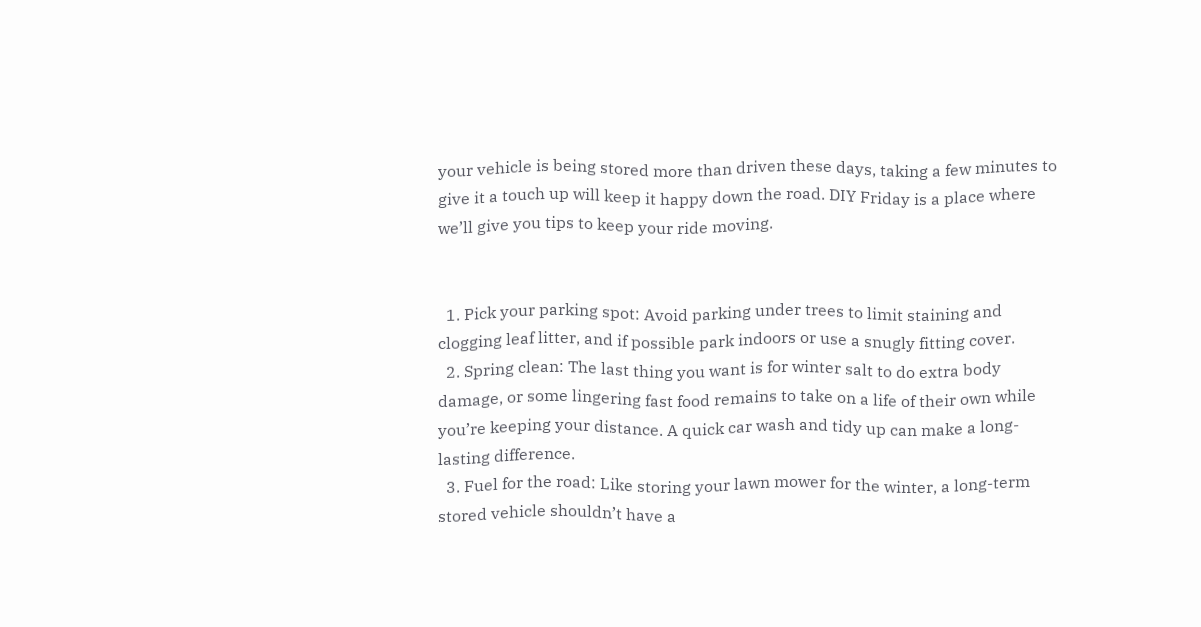your vehicle is being stored more than driven these days, taking a few minutes to give it a touch up will keep it happy down the road. DIY Friday is a place where we’ll give you tips to keep your ride moving.


  1. Pick your parking spot: Avoid parking under trees to limit staining and clogging leaf litter, and if possible park indoors or use a snugly fitting cover.
  2. Spring clean: The last thing you want is for winter salt to do extra body damage, or some lingering fast food remains to take on a life of their own while you’re keeping your distance. A quick car wash and tidy up can make a long-lasting difference.
  3. Fuel for the road: Like storing your lawn mower for the winter, a long-term stored vehicle shouldn’t have a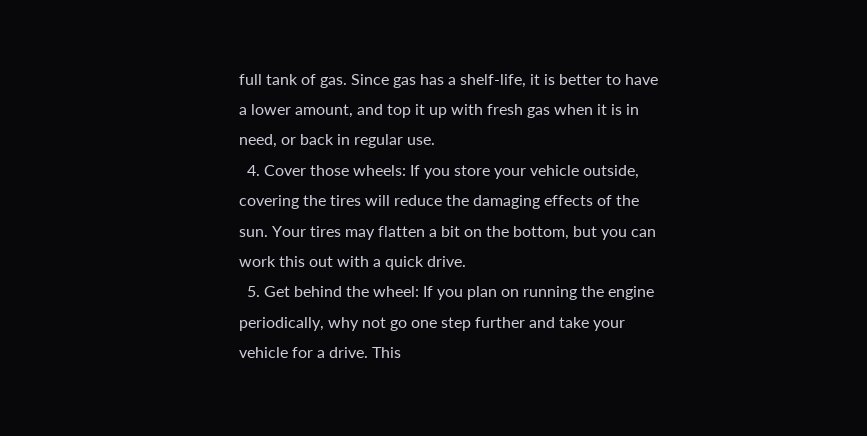full tank of gas. Since gas has a shelf-life, it is better to have a lower amount, and top it up with fresh gas when it is in need, or back in regular use.
  4. Cover those wheels: If you store your vehicle outside, covering the tires will reduce the damaging effects of the sun. Your tires may flatten a bit on the bottom, but you can work this out with a quick drive.
  5. Get behind the wheel: If you plan on running the engine periodically, why not go one step further and take your vehicle for a drive. This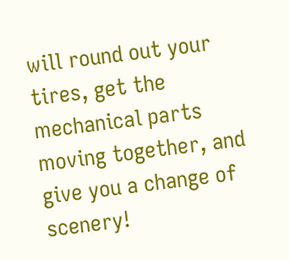will round out your tires, get the mechanical parts moving together, and give you a change of scenery!